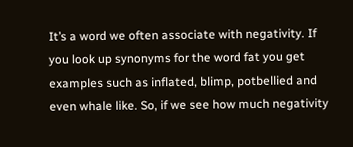It’s a word we often associate with negativity. If you look up synonyms for the word fat you get examples such as inflated, blimp, potbellied and even whale like. So, if we see how much negativity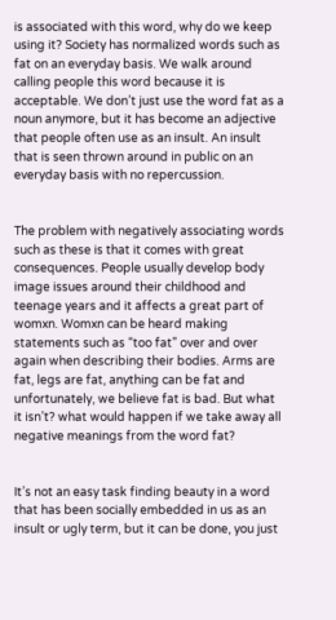is associated with this word, why do we keep using it? Society has normalized words such as fat on an everyday basis. We walk around calling people this word because it is acceptable. We don’t just use the word fat as a noun anymore, but it has become an adjective that people often use as an insult. An insult that is seen thrown around in public on an everyday basis with no repercussion.


The problem with negatively associating words such as these is that it comes with great consequences. People usually develop body image issues around their childhood and teenage years and it affects a great part of womxn. Womxn can be heard making statements such as “too fat” over and over again when describing their bodies. Arms are fat, legs are fat, anything can be fat and unfortunately, we believe fat is bad. But what it isn’t? what would happen if we take away all negative meanings from the word fat?


It’s not an easy task finding beauty in a word that has been socially embedded in us as an insult or ugly term, but it can be done, you just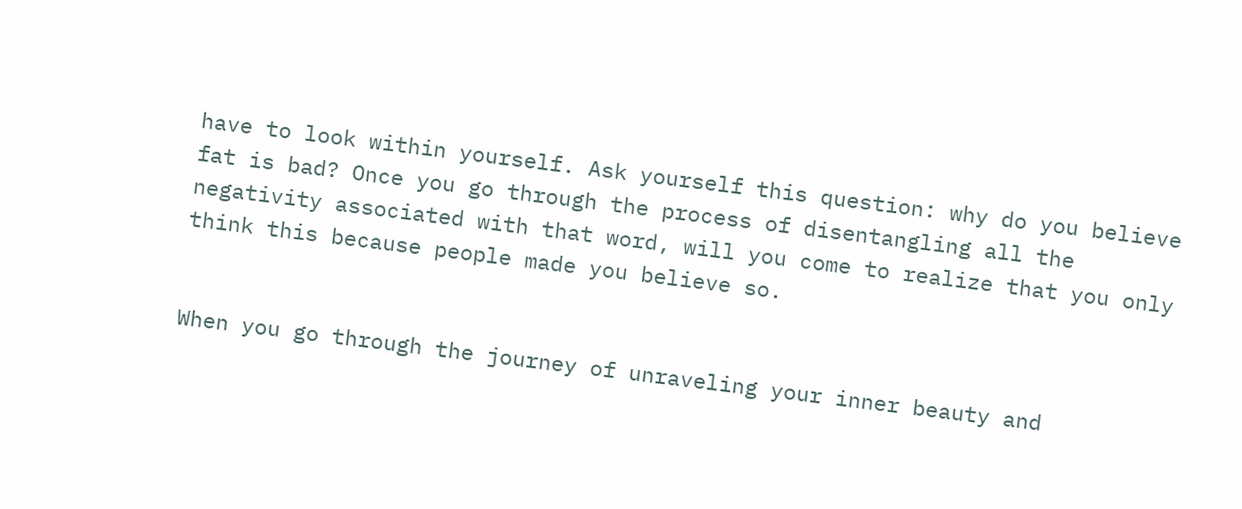have to look within yourself. Ask yourself this question: why do you believe fat is bad? Once you go through the process of disentangling all the negativity associated with that word, will you come to realize that you only think this because people made you believe so.


When you go through the journey of unraveling your inner beauty and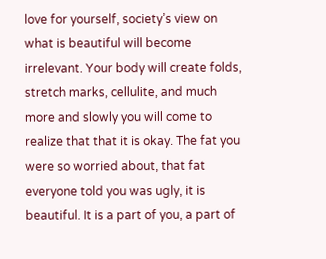love for yourself, society’s view on what is beautiful will become irrelevant. Your body will create folds, stretch marks, cellulite, and much more and slowly you will come to realize that that it is okay. The fat you were so worried about, that fat everyone told you was ugly, it is beautiful. It is a part of you, a part of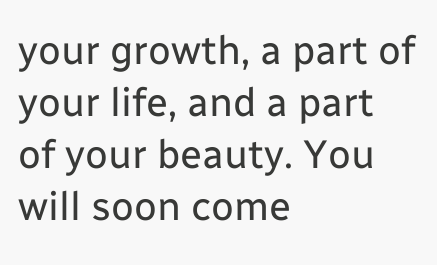your growth, a part of your life, and a part of your beauty. You will soon come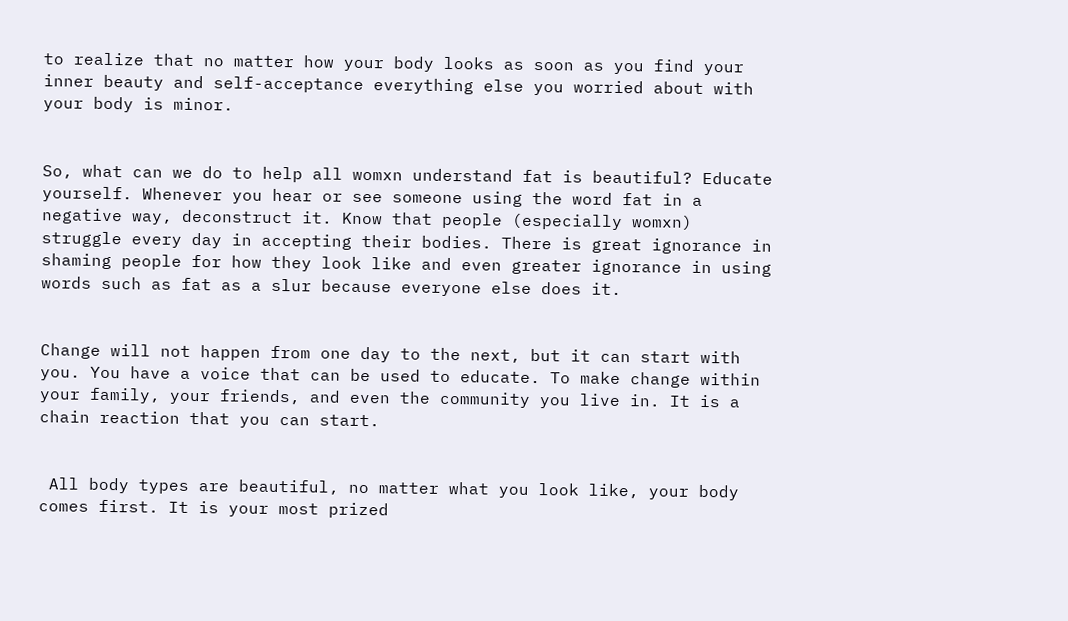to realize that no matter how your body looks as soon as you find your inner beauty and self-acceptance everything else you worried about with your body is minor.


So, what can we do to help all womxn understand fat is beautiful? Educate yourself. Whenever you hear or see someone using the word fat in a negative way, deconstruct it. Know that people (especially womxn) struggle every day in accepting their bodies. There is great ignorance in shaming people for how they look like and even greater ignorance in using words such as fat as a slur because everyone else does it.


Change will not happen from one day to the next, but it can start with you. You have a voice that can be used to educate. To make change within your family, your friends, and even the community you live in. It is a chain reaction that you can start.


 All body types are beautiful, no matter what you look like, your body comes first. It is your most prized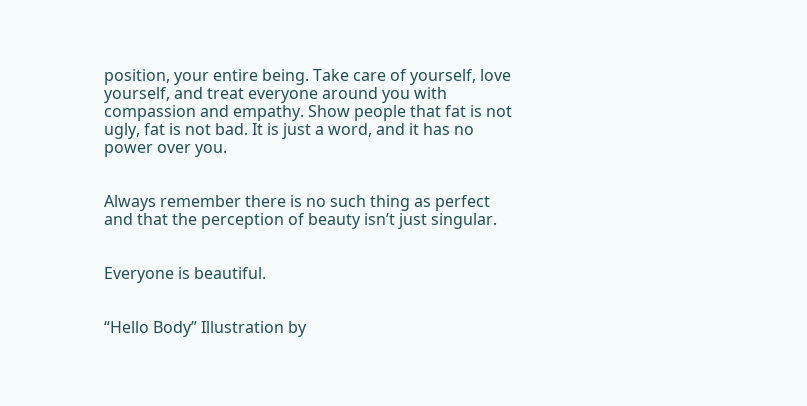position, your entire being. Take care of yourself, love yourself, and treat everyone around you with compassion and empathy. Show people that fat is not ugly, fat is not bad. It is just a word, and it has no power over you.


Always remember there is no such thing as perfect and that the perception of beauty isn’t just singular.


Everyone is beautiful.


“Hello Body” Illustration by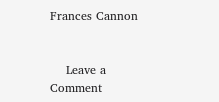Frances Cannon


    Leave a Comment